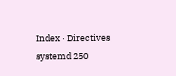Index · Directives systemd 250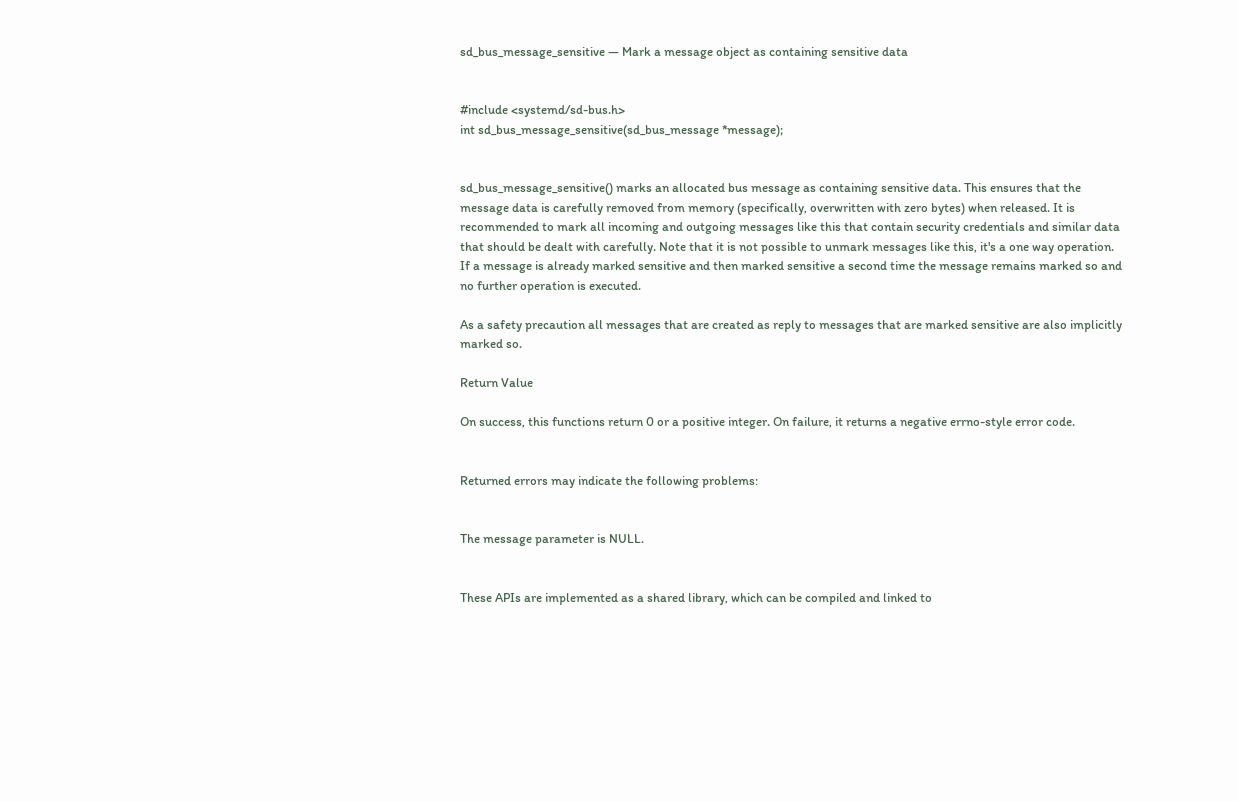sd_bus_message_sensitive — Mark a message object as containing sensitive data


#include <systemd/sd-bus.h>
int sd_bus_message_sensitive(sd_bus_message *message);


sd_bus_message_sensitive() marks an allocated bus message as containing sensitive data. This ensures that the message data is carefully removed from memory (specifically, overwritten with zero bytes) when released. It is recommended to mark all incoming and outgoing messages like this that contain security credentials and similar data that should be dealt with carefully. Note that it is not possible to unmark messages like this, it's a one way operation. If a message is already marked sensitive and then marked sensitive a second time the message remains marked so and no further operation is executed.

As a safety precaution all messages that are created as reply to messages that are marked sensitive are also implicitly marked so.

Return Value

On success, this functions return 0 or a positive integer. On failure, it returns a negative errno-style error code.


Returned errors may indicate the following problems:


The message parameter is NULL.


These APIs are implemented as a shared library, which can be compiled and linked to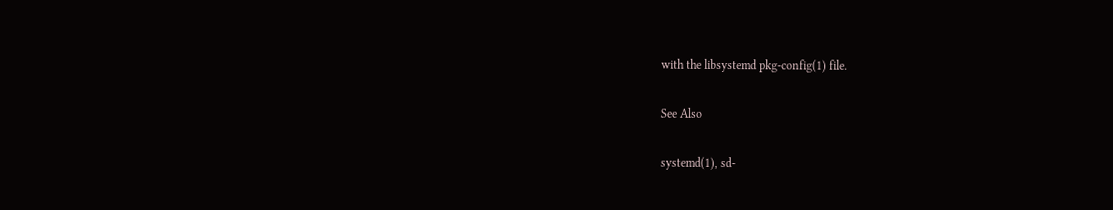with the libsystemd pkg-config(1) file.

See Also

systemd(1), sd-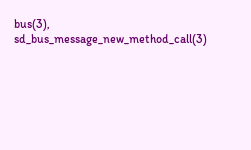bus(3), sd_bus_message_new_method_call(3)